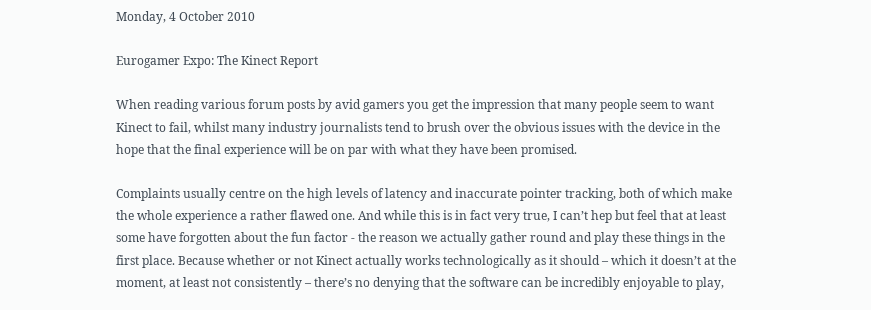Monday, 4 October 2010

Eurogamer Expo: The Kinect Report

When reading various forum posts by avid gamers you get the impression that many people seem to want Kinect to fail, whilst many industry journalists tend to brush over the obvious issues with the device in the hope that the final experience will be on par with what they have been promised.

Complaints usually centre on the high levels of latency and inaccurate pointer tracking, both of which make the whole experience a rather flawed one. And while this is in fact very true, I can’t hep but feel that at least some have forgotten about the fun factor - the reason we actually gather round and play these things in the first place. Because whether or not Kinect actually works technologically as it should – which it doesn’t at the moment, at least not consistently – there’s no denying that the software can be incredibly enjoyable to play,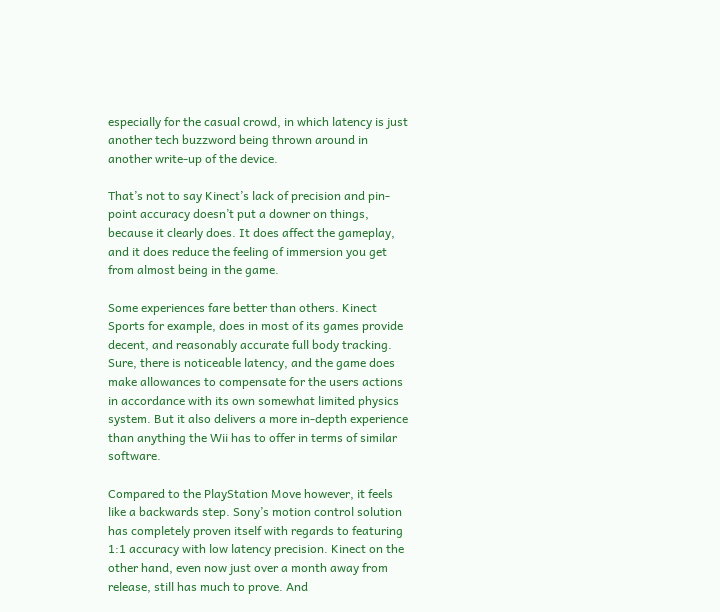especially for the casual crowd, in which latency is just another tech buzzword being thrown around in another write-up of the device.

That’s not to say Kinect’s lack of precision and pin-point accuracy doesn’t put a downer on things, because it clearly does. It does affect the gameplay, and it does reduce the feeling of immersion you get from almost being in the game.

Some experiences fare better than others. Kinect Sports for example, does in most of its games provide decent, and reasonably accurate full body tracking. Sure, there is noticeable latency, and the game does make allowances to compensate for the users actions in accordance with its own somewhat limited physics system. But it also delivers a more in-depth experience than anything the Wii has to offer in terms of similar software.

Compared to the PlayStation Move however, it feels like a backwards step. Sony’s motion control solution has completely proven itself with regards to featuring 1:1 accuracy with low latency precision. Kinect on the other hand, even now just over a month away from release, still has much to prove. And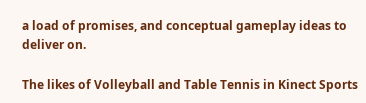a load of promises, and conceptual gameplay ideas to deliver on.

The likes of Volleyball and Table Tennis in Kinect Sports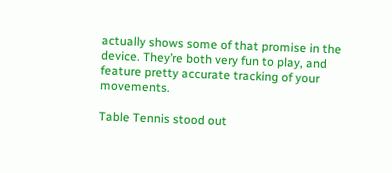actually shows some of that promise in the device. They’re both very fun to play, and feature pretty accurate tracking of your movements.

Table Tennis stood out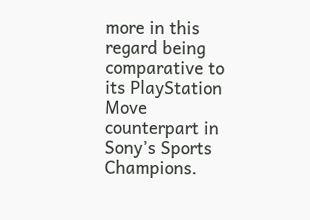more in this regard being comparative to its PlayStation Move counterpart in Sony’s Sports Champions.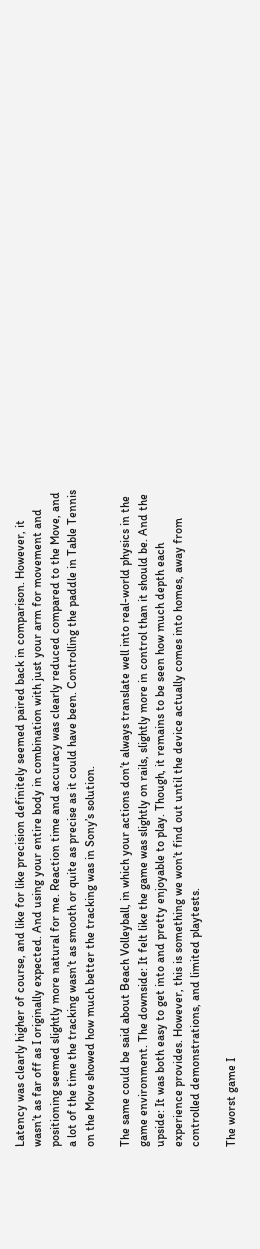Latency was clearly higher of course, and like for like precision definitely seemed paired back in comparison. However, it wasn’t as far off as I originally expected. And using your entire body in combination with just your arm for movement and positioning seemed slightly more natural for me. Reaction time and accuracy was clearly reduced compared to the Move, and a lot of the time the tracking wasn’t as smooth or quite as precise as it could have been. Controlling the paddle in Table Tennis on the Move showed how much better the tracking was in Sony’s solution.

The same could be said about Beach Volleyball, in which your actions don’t always translate well into real-world physics in the game environment. The downside: It felt like the game was slightly on rails, slightly more in control than it should be. And the upside: It was both easy to get into and pretty enjoyable to play. Though, it remains to be seen how much depth each experience provides. However, this is something we won’t find out until the device actually comes into homes, away from controlled demonstrations, and limited playtests.

The worst game I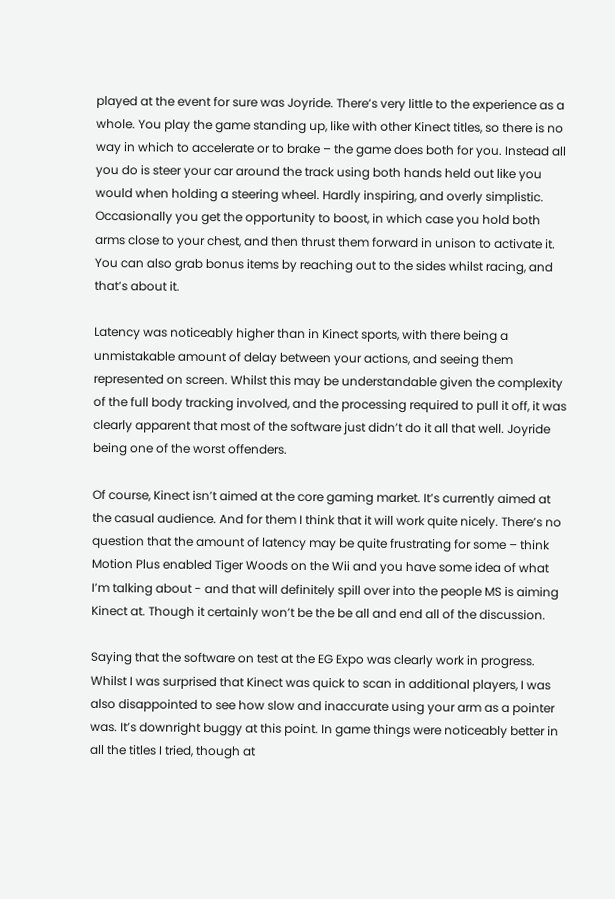played at the event for sure was Joyride. There’s very little to the experience as a whole. You play the game standing up, like with other Kinect titles, so there is no way in which to accelerate or to brake – the game does both for you. Instead all you do is steer your car around the track using both hands held out like you would when holding a steering wheel. Hardly inspiring, and overly simplistic. Occasionally you get the opportunity to boost, in which case you hold both arms close to your chest, and then thrust them forward in unison to activate it. You can also grab bonus items by reaching out to the sides whilst racing, and that’s about it.

Latency was noticeably higher than in Kinect sports, with there being a unmistakable amount of delay between your actions, and seeing them represented on screen. Whilst this may be understandable given the complexity of the full body tracking involved, and the processing required to pull it off, it was clearly apparent that most of the software just didn’t do it all that well. Joyride being one of the worst offenders.

Of course, Kinect isn’t aimed at the core gaming market. It’s currently aimed at the casual audience. And for them I think that it will work quite nicely. There’s no question that the amount of latency may be quite frustrating for some – think Motion Plus enabled Tiger Woods on the Wii and you have some idea of what I’m talking about - and that will definitely spill over into the people MS is aiming Kinect at. Though it certainly won’t be the be all and end all of the discussion.

Saying that the software on test at the EG Expo was clearly work in progress. Whilst I was surprised that Kinect was quick to scan in additional players, I was also disappointed to see how slow and inaccurate using your arm as a pointer was. It’s downright buggy at this point. In game things were noticeably better in all the titles I tried, though at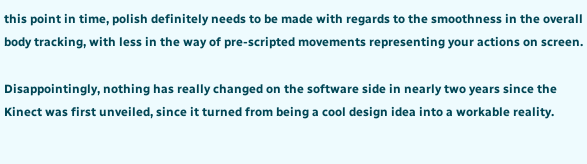this point in time, polish definitely needs to be made with regards to the smoothness in the overall body tracking, with less in the way of pre-scripted movements representing your actions on screen.

Disappointingly, nothing has really changed on the software side in nearly two years since the Kinect was first unveiled, since it turned from being a cool design idea into a workable reality.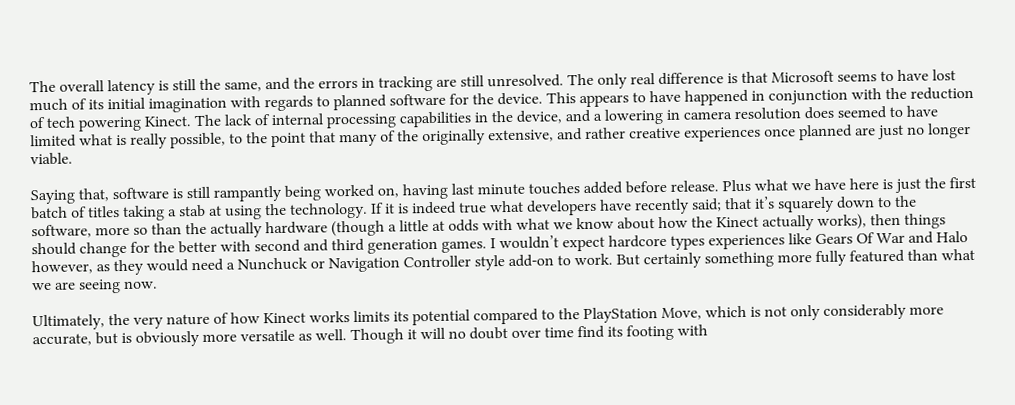The overall latency is still the same, and the errors in tracking are still unresolved. The only real difference is that Microsoft seems to have lost much of its initial imagination with regards to planned software for the device. This appears to have happened in conjunction with the reduction of tech powering Kinect. The lack of internal processing capabilities in the device, and a lowering in camera resolution does seemed to have limited what is really possible, to the point that many of the originally extensive, and rather creative experiences once planned are just no longer viable.

Saying that, software is still rampantly being worked on, having last minute touches added before release. Plus what we have here is just the first batch of titles taking a stab at using the technology. If it is indeed true what developers have recently said; that it’s squarely down to the software, more so than the actually hardware (though a little at odds with what we know about how the Kinect actually works), then things should change for the better with second and third generation games. I wouldn’t expect hardcore types experiences like Gears Of War and Halo however, as they would need a Nunchuck or Navigation Controller style add-on to work. But certainly something more fully featured than what we are seeing now.

Ultimately, the very nature of how Kinect works limits its potential compared to the PlayStation Move, which is not only considerably more accurate, but is obviously more versatile as well. Though it will no doubt over time find its footing with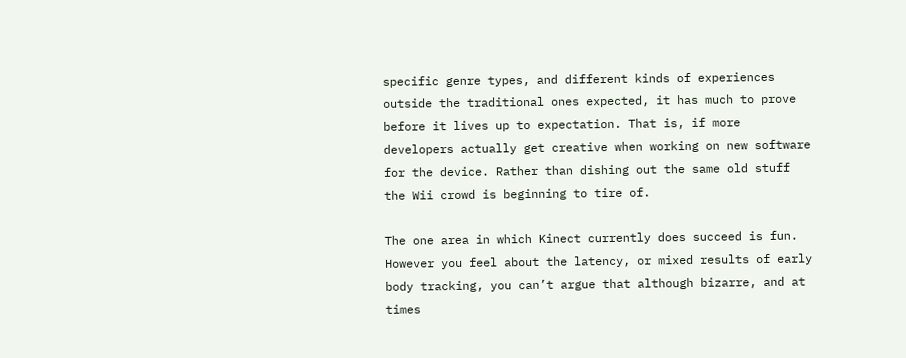specific genre types, and different kinds of experiences outside the traditional ones expected, it has much to prove before it lives up to expectation. That is, if more developers actually get creative when working on new software for the device. Rather than dishing out the same old stuff the Wii crowd is beginning to tire of.

The one area in which Kinect currently does succeed is fun. However you feel about the latency, or mixed results of early body tracking, you can’t argue that although bizarre, and at times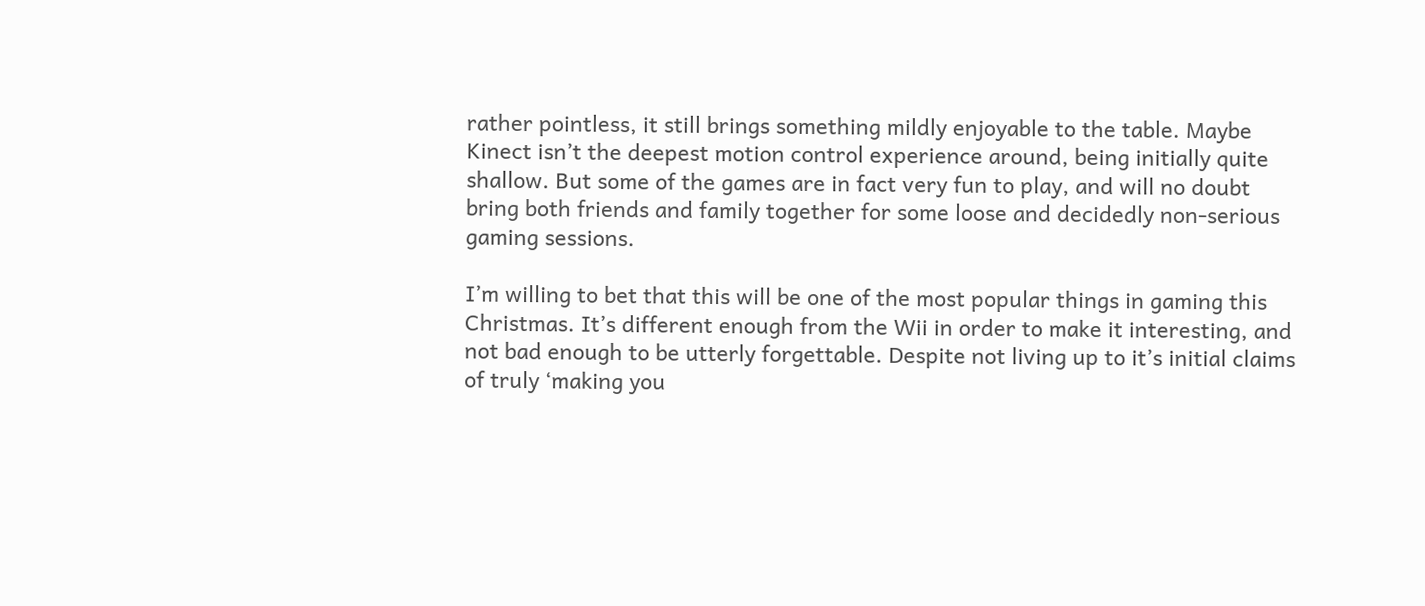rather pointless, it still brings something mildly enjoyable to the table. Maybe Kinect isn’t the deepest motion control experience around, being initially quite shallow. But some of the games are in fact very fun to play, and will no doubt bring both friends and family together for some loose and decidedly non-serious gaming sessions.

I’m willing to bet that this will be one of the most popular things in gaming this Christmas. It’s different enough from the Wii in order to make it interesting, and not bad enough to be utterly forgettable. Despite not living up to it’s initial claims of truly ‘making you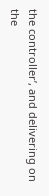the controller’, and delivering on the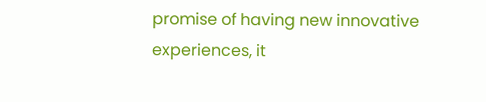promise of having new innovative experiences, it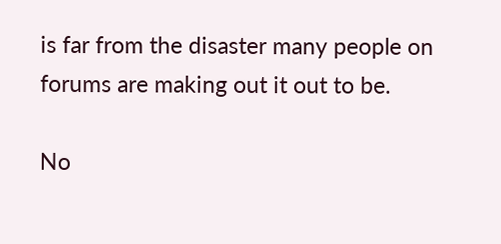is far from the disaster many people on forums are making out it out to be.

No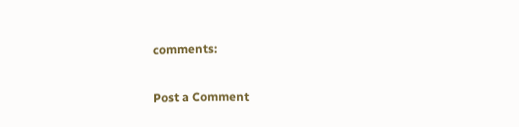comments:

Post a Comment